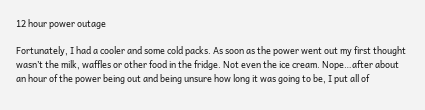12 hour power outage

Fortunately, I had a cooler and some cold packs. As soon as the power went out my first thought wasn’t the milk, waffles or other food in the fridge. Not even the ice cream. Nope…after about an hour of the power being out and being unsure how long it was going to be, I put all of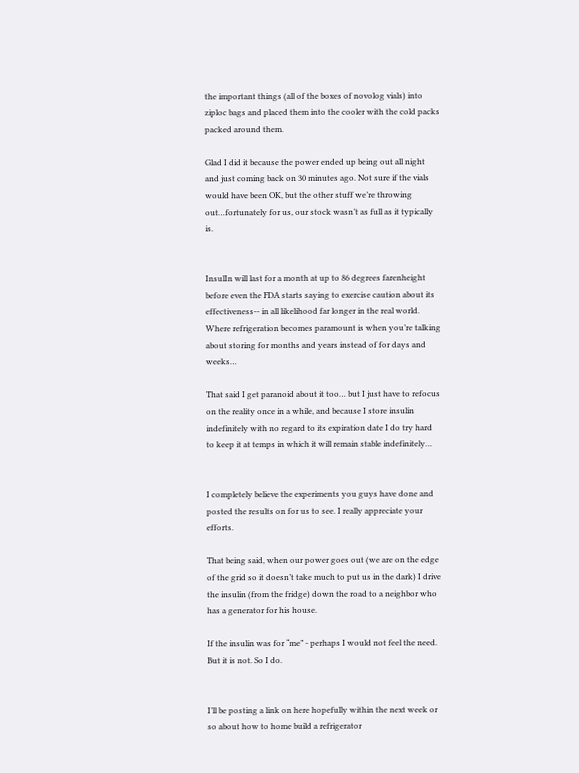the important things (all of the boxes of novolog vials) into ziploc bags and placed them into the cooler with the cold packs packed around them.

Glad I did it because the power ended up being out all night and just coming back on 30 minutes ago. Not sure if the vials would have been OK, but the other stuff we’re throwing out…fortunately for us, our stock wasn’t as full as it typically is.


InsulIn will last for a month at up to 86 degrees farenheight before even the FDA starts saying to exercise caution about its effectiveness-- in all likelihood far longer in the real world. Where refrigeration becomes paramount is when you’re talking about storing for months and years instead of for days and weeks…

That said I get paranoid about it too… but I just have to refocus on the reality once in a while, and because I store insulin indefinitely with no regard to its expiration date I do try hard to keep it at temps in which it will remain stable indefinitely…


I completely believe the experiments you guys have done and posted the results on for us to see. I really appreciate your efforts.

That being said, when our power goes out (we are on the edge of the grid so it doesn’t take much to put us in the dark) I drive the insulin (from the fridge) down the road to a neighbor who has a generator for his house.

If the insulin was for “me” - perhaps I would not feel the need. But it is not. So I do.


I’ll be posting a link on here hopefully within the next week or so about how to home build a refrigerator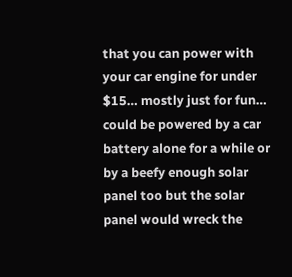that you can power with your car engine for under $15… mostly just for fun… could be powered by a car battery alone for a while or by a beefy enough solar panel too but the solar panel would wreck the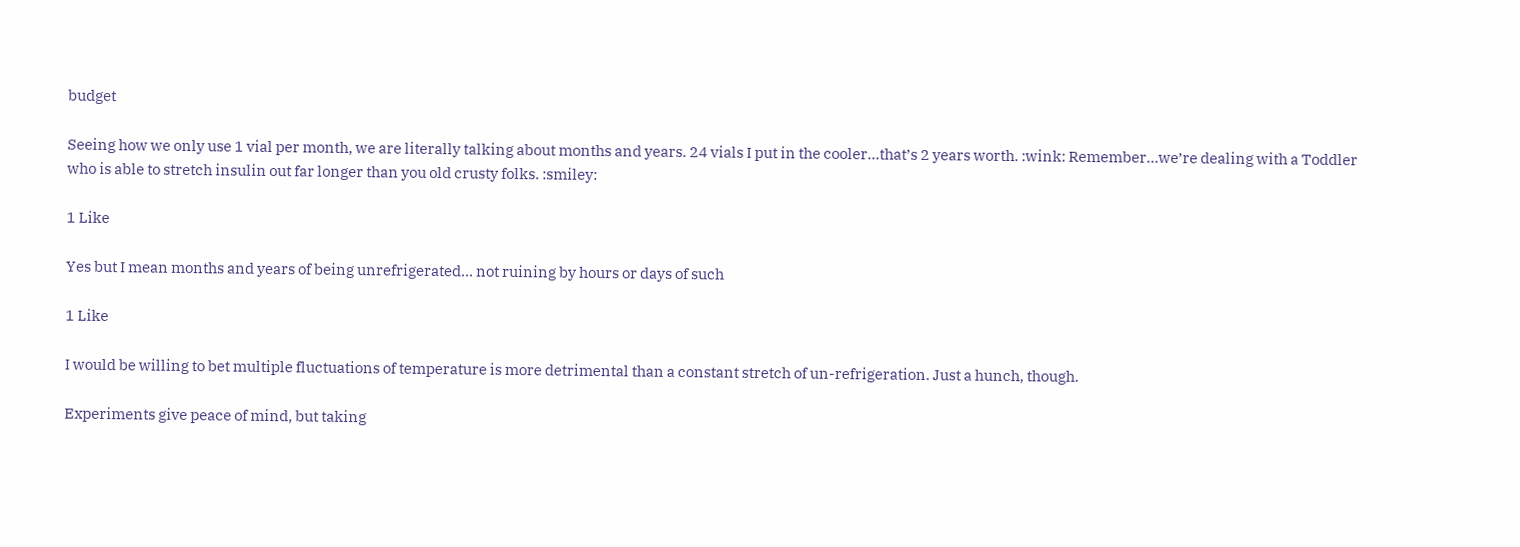budget

Seeing how we only use 1 vial per month, we are literally talking about months and years. 24 vials I put in the cooler…that’s 2 years worth. :wink: Remember…we’re dealing with a Toddler who is able to stretch insulin out far longer than you old crusty folks. :smiley:

1 Like

Yes but I mean months and years of being unrefrigerated… not ruining by hours or days of such

1 Like

I would be willing to bet multiple fluctuations of temperature is more detrimental than a constant stretch of un-refrigeration. Just a hunch, though.

Experiments give peace of mind, but taking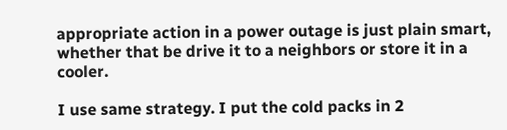appropriate action in a power outage is just plain smart, whether that be drive it to a neighbors or store it in a cooler.

I use same strategy. I put the cold packs in 2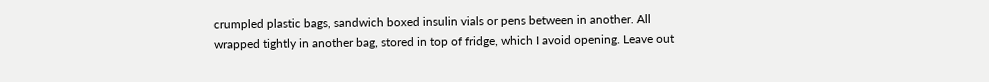crumpled plastic bags, sandwich boxed insulin vials or pens between in another. All wrapped tightly in another bag, stored in top of fridge, which I avoid opening. Leave out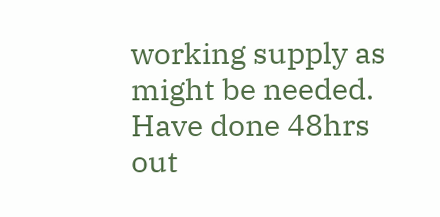working supply as might be needed. Have done 48hrs out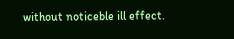without noticeble ill effect.